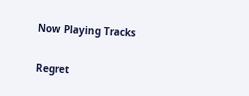Now Playing Tracks

Regret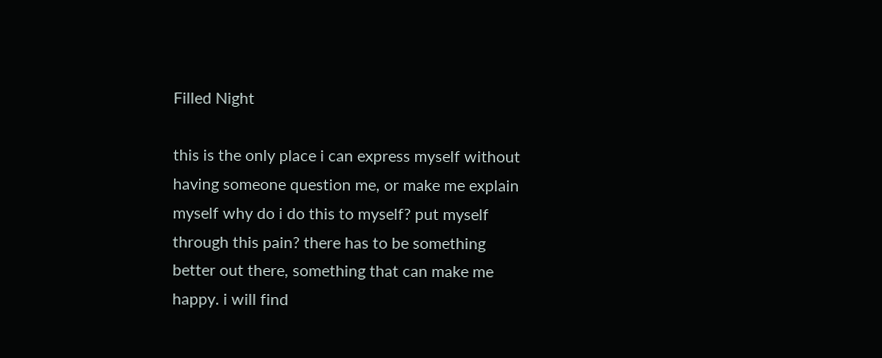Filled Night

this is the only place i can express myself without having someone question me, or make me explain myself why do i do this to myself? put myself through this pain? there has to be something better out there, something that can make me happy. i will find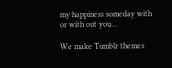my happiness someday with or with out you…

We make Tumblr themes